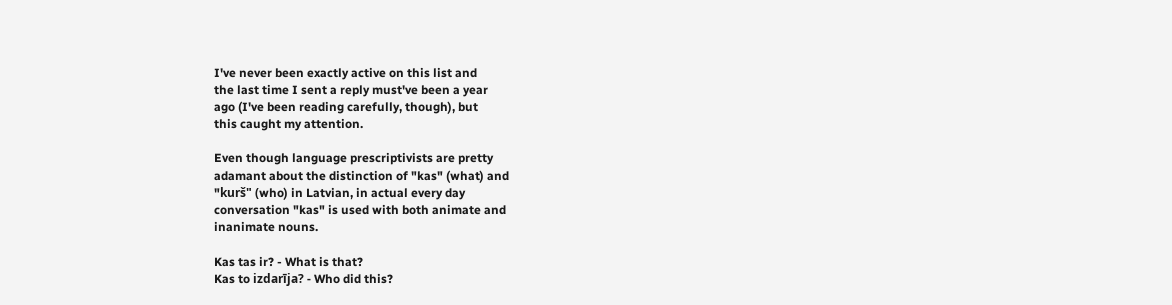I've never been exactly active on this list and
the last time I sent a reply must've been a year
ago (I've been reading carefully, though), but
this caught my attention.

Even though language prescriptivists are pretty
adamant about the distinction of "kas" (what) and
"kurš" (who) in Latvian, in actual every day
conversation "kas" is used with both animate and
inanimate nouns.

Kas tas ir? - What is that?
Kas to izdarīja? - Who did this?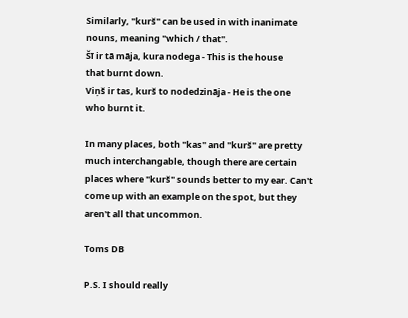Similarly, "kurš" can be used in with inanimate
nouns, meaning "which / that".
Šī ir tā māja, kura nodega - This is the house
that burnt down.
Viņš ir tas, kurš to nodedzināja - He is the one
who burnt it.

In many places, both "kas" and "kurš" are pretty
much interchangable, though there are certain
places where "kurš" sounds better to my ear. Can't
come up with an example on the spot, but they
aren't all that uncommon.

Toms DB

P.S. I should really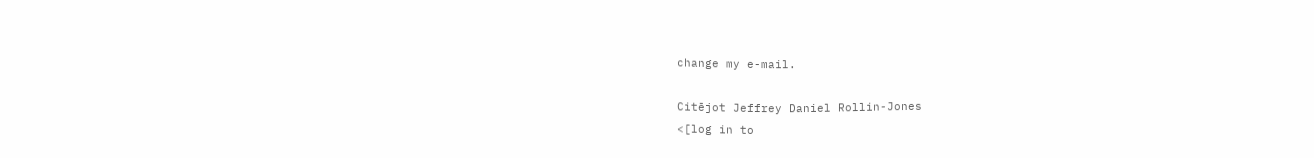change my e-mail.

Citējot Jeffrey Daniel Rollin-Jones
<[log in to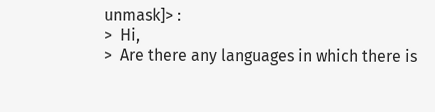unmask]> :
>  Hi,
>  Are there any languages in which there is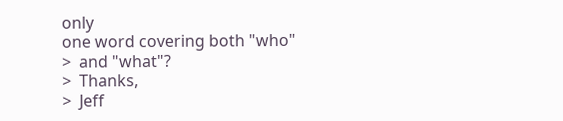only
one word covering both "who"
>  and "what"?
>  Thanks,
>  Jeff